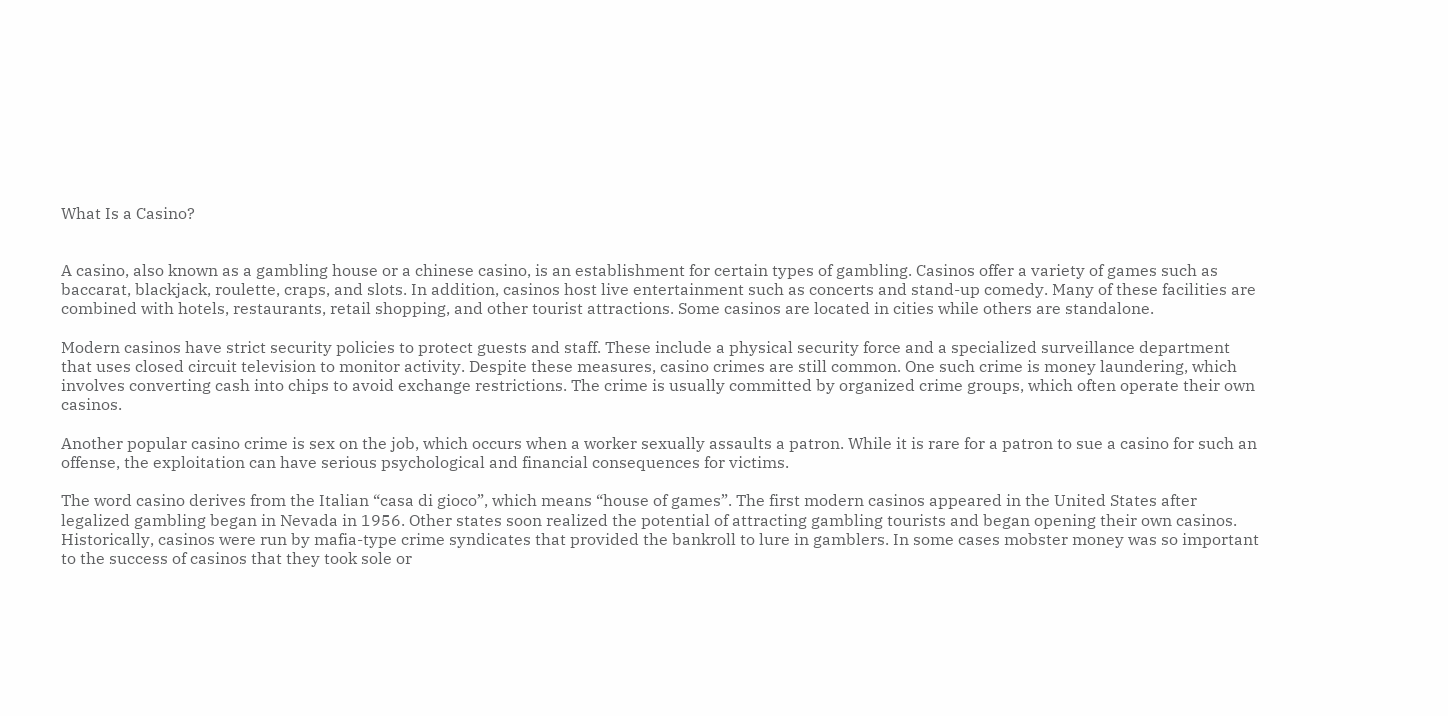What Is a Casino?


A casino, also known as a gambling house or a chinese casino, is an establishment for certain types of gambling. Casinos offer a variety of games such as baccarat, blackjack, roulette, craps, and slots. In addition, casinos host live entertainment such as concerts and stand-up comedy. Many of these facilities are combined with hotels, restaurants, retail shopping, and other tourist attractions. Some casinos are located in cities while others are standalone.

Modern casinos have strict security policies to protect guests and staff. These include a physical security force and a specialized surveillance department that uses closed circuit television to monitor activity. Despite these measures, casino crimes are still common. One such crime is money laundering, which involves converting cash into chips to avoid exchange restrictions. The crime is usually committed by organized crime groups, which often operate their own casinos.

Another popular casino crime is sex on the job, which occurs when a worker sexually assaults a patron. While it is rare for a patron to sue a casino for such an offense, the exploitation can have serious psychological and financial consequences for victims.

The word casino derives from the Italian “casa di gioco”, which means “house of games”. The first modern casinos appeared in the United States after legalized gambling began in Nevada in 1956. Other states soon realized the potential of attracting gambling tourists and began opening their own casinos. Historically, casinos were run by mafia-type crime syndicates that provided the bankroll to lure in gamblers. In some cases mobster money was so important to the success of casinos that they took sole or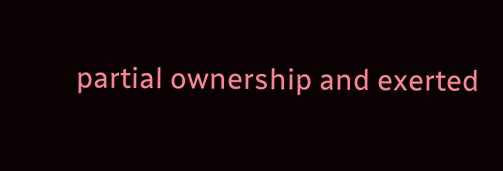partial ownership and exerted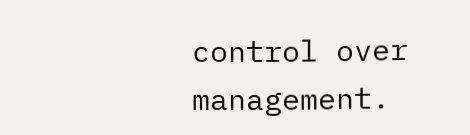control over management.